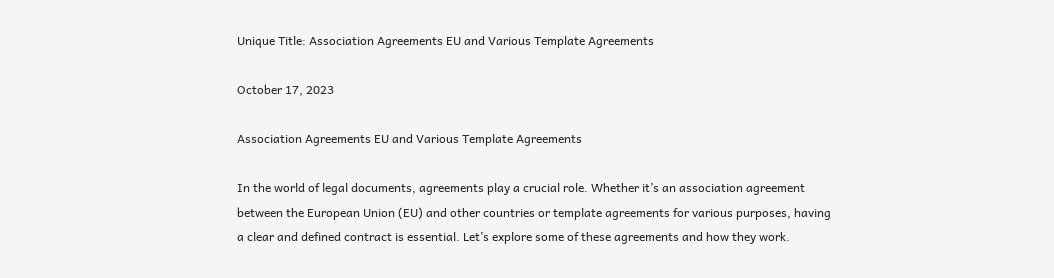Unique Title: Association Agreements EU and Various Template Agreements

October 17, 2023

Association Agreements EU and Various Template Agreements

In the world of legal documents, agreements play a crucial role. Whether it’s an association agreement between the European Union (EU) and other countries or template agreements for various purposes, having a clear and defined contract is essential. Let’s explore some of these agreements and how they work.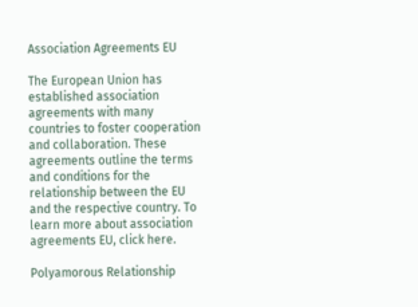Association Agreements EU

The European Union has established association agreements with many countries to foster cooperation and collaboration. These agreements outline the terms and conditions for the relationship between the EU and the respective country. To learn more about association agreements EU, click here.

Polyamorous Relationship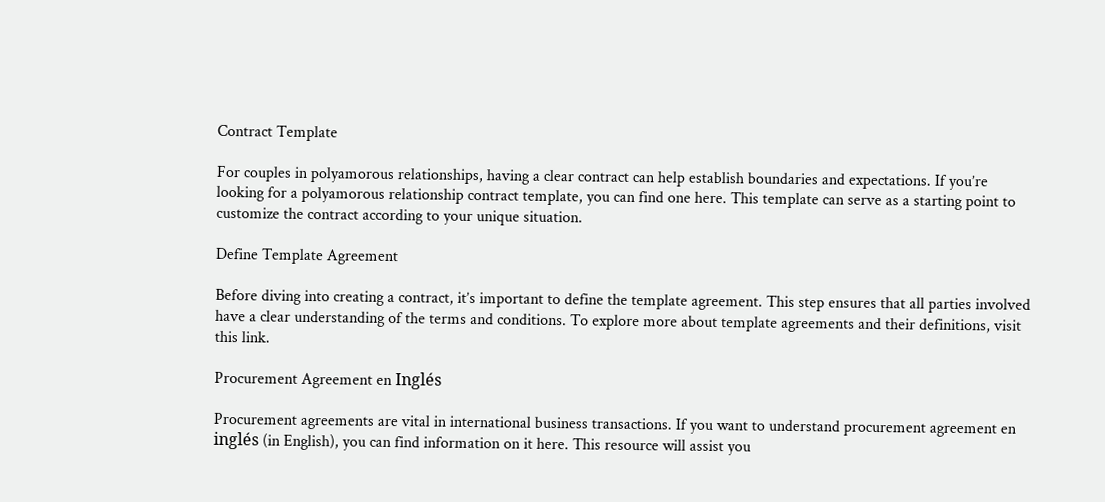Contract Template

For couples in polyamorous relationships, having a clear contract can help establish boundaries and expectations. If you’re looking for a polyamorous relationship contract template, you can find one here. This template can serve as a starting point to customize the contract according to your unique situation.

Define Template Agreement

Before diving into creating a contract, it’s important to define the template agreement. This step ensures that all parties involved have a clear understanding of the terms and conditions. To explore more about template agreements and their definitions, visit this link.

Procurement Agreement en Inglés

Procurement agreements are vital in international business transactions. If you want to understand procurement agreement en inglés (in English), you can find information on it here. This resource will assist you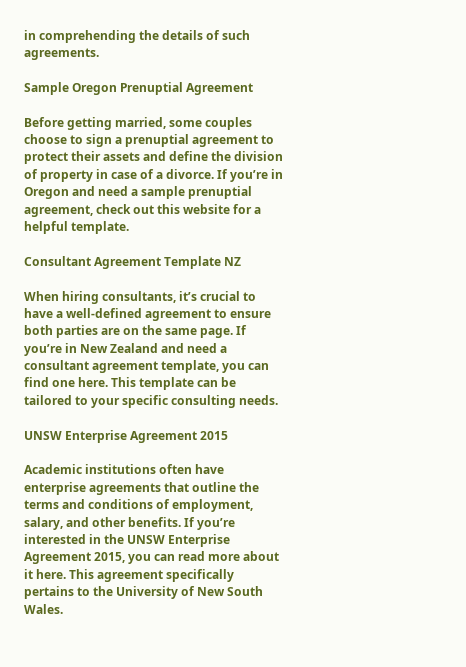in comprehending the details of such agreements.

Sample Oregon Prenuptial Agreement

Before getting married, some couples choose to sign a prenuptial agreement to protect their assets and define the division of property in case of a divorce. If you’re in Oregon and need a sample prenuptial agreement, check out this website for a helpful template.

Consultant Agreement Template NZ

When hiring consultants, it’s crucial to have a well-defined agreement to ensure both parties are on the same page. If you’re in New Zealand and need a consultant agreement template, you can find one here. This template can be tailored to your specific consulting needs.

UNSW Enterprise Agreement 2015

Academic institutions often have enterprise agreements that outline the terms and conditions of employment, salary, and other benefits. If you’re interested in the UNSW Enterprise Agreement 2015, you can read more about it here. This agreement specifically pertains to the University of New South Wales.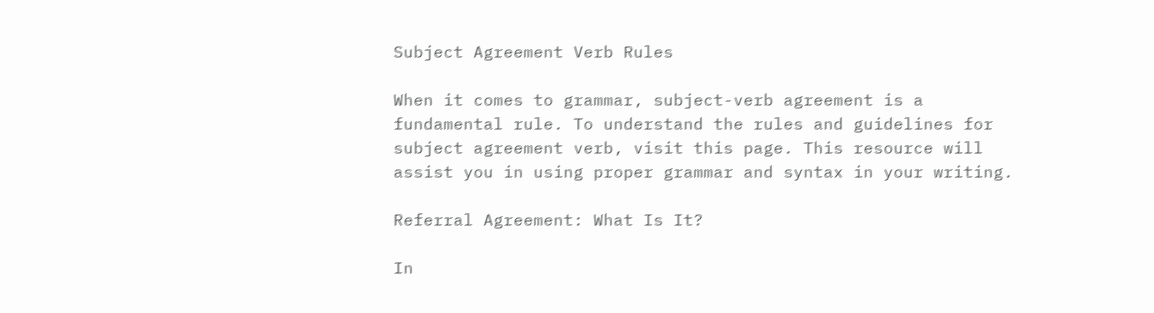Subject Agreement Verb Rules

When it comes to grammar, subject-verb agreement is a fundamental rule. To understand the rules and guidelines for subject agreement verb, visit this page. This resource will assist you in using proper grammar and syntax in your writing.

Referral Agreement: What Is It?

In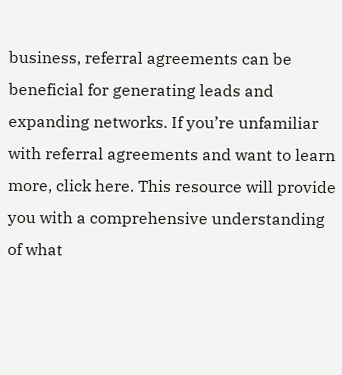business, referral agreements can be beneficial for generating leads and expanding networks. If you’re unfamiliar with referral agreements and want to learn more, click here. This resource will provide you with a comprehensive understanding of what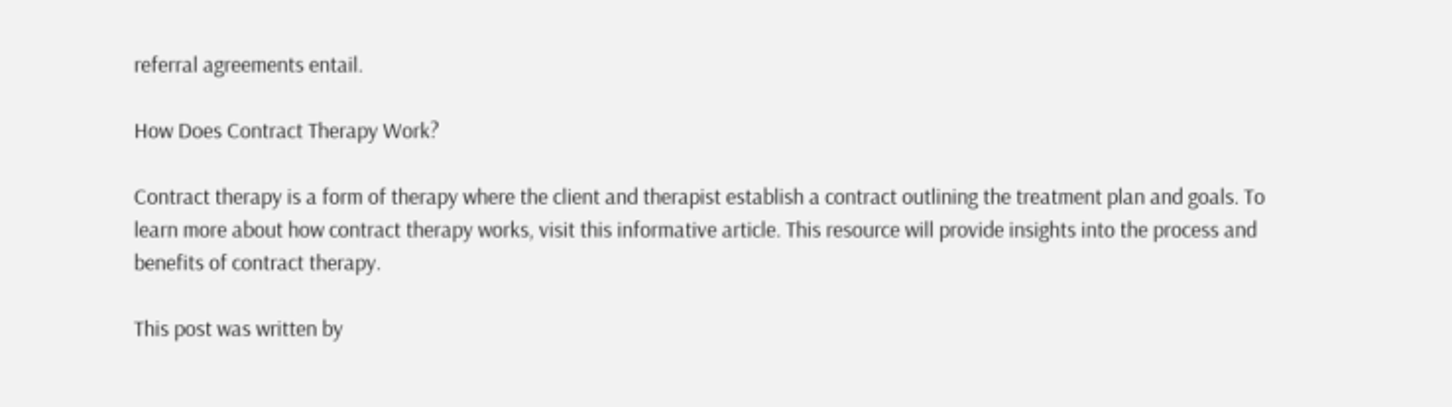referral agreements entail.

How Does Contract Therapy Work?

Contract therapy is a form of therapy where the client and therapist establish a contract outlining the treatment plan and goals. To learn more about how contract therapy works, visit this informative article. This resource will provide insights into the process and benefits of contract therapy.

This post was written by